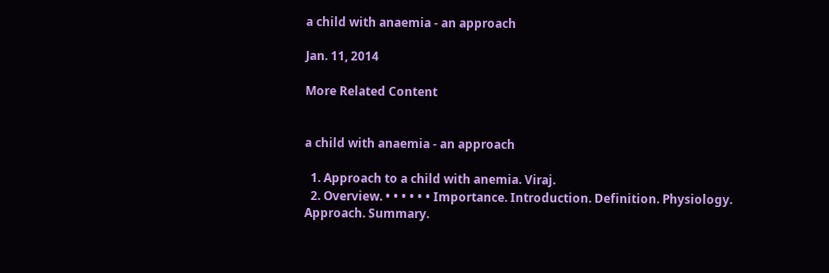a child with anaemia - an approach

Jan. 11, 2014

More Related Content


a child with anaemia - an approach

  1. Approach to a child with anemia. Viraj.
  2. Overview. • • • • • • Importance. Introduction. Definition. Physiology. Approach. Summary.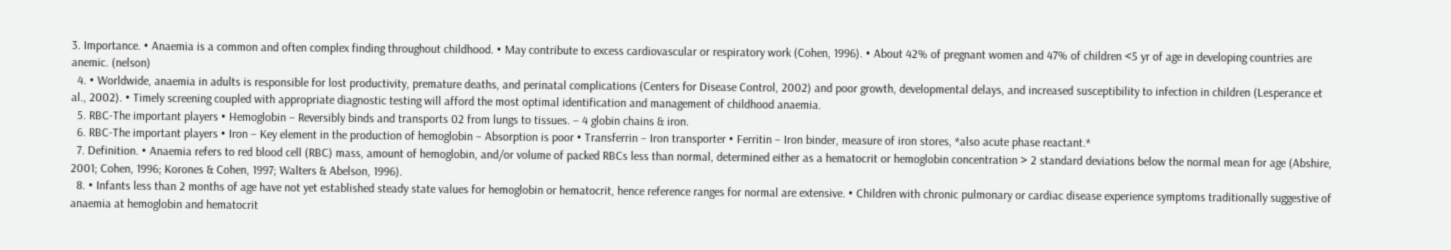3. Importance. • Anaemia is a common and often complex finding throughout childhood. • May contribute to excess cardiovascular or respiratory work (Cohen, 1996). • About 42% of pregnant women and 47% of children <5 yr of age in developing countries are anemic. (nelson)
  4. • Worldwide, anaemia in adults is responsible for lost productivity, premature deaths, and perinatal complications (Centers for Disease Control, 2002) and poor growth, developmental delays, and increased susceptibility to infection in children (Lesperance et al., 2002). • Timely screening coupled with appropriate diagnostic testing will afford the most optimal identification and management of childhood anaemia.
  5. RBC-The important players • Hemoglobin – Reversibly binds and transports 02 from lungs to tissues. – 4 globin chains & iron.
  6. RBC-The important players • Iron – Key element in the production of hemoglobin – Absorption is poor • Transferrin – Iron transporter • Ferritin – Iron binder, measure of iron stores, *also acute phase reactant.*
  7. Definition. • Anaemia refers to red blood cell (RBC) mass, amount of hemoglobin, and/or volume of packed RBCs less than normal, determined either as a hematocrit or hemoglobin concentration > 2 standard deviations below the normal mean for age (Abshire, 2001; Cohen, 1996; Korones & Cohen, 1997; Walters & Abelson, 1996).
  8. • Infants less than 2 months of age have not yet established steady state values for hemoglobin or hematocrit, hence reference ranges for normal are extensive. • Children with chronic pulmonary or cardiac disease experience symptoms traditionally suggestive of anaemia at hemoglobin and hematocrit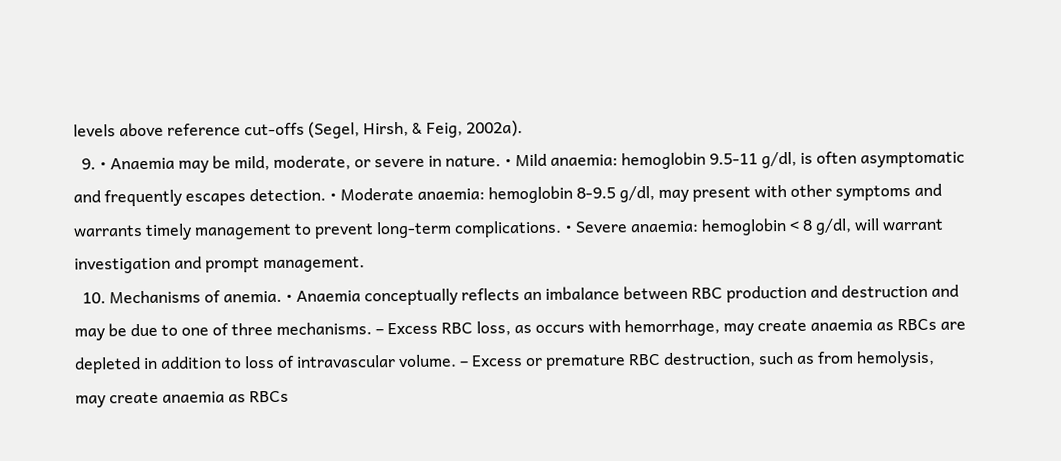levels above reference cut-offs (Segel, Hirsh, & Feig, 2002a).
  9. • Anaemia may be mild, moderate, or severe in nature. • Mild anaemia: hemoglobin 9.5-11 g/dl, is often asymptomatic and frequently escapes detection. • Moderate anaemia: hemoglobin 8-9.5 g/dl, may present with other symptoms and warrants timely management to prevent long-term complications. • Severe anaemia: hemoglobin < 8 g/dl, will warrant investigation and prompt management.
  10. Mechanisms of anemia. • Anaemia conceptually reflects an imbalance between RBC production and destruction and may be due to one of three mechanisms. – Excess RBC loss, as occurs with hemorrhage, may create anaemia as RBCs are depleted in addition to loss of intravascular volume. – Excess or premature RBC destruction, such as from hemolysis, may create anaemia as RBCs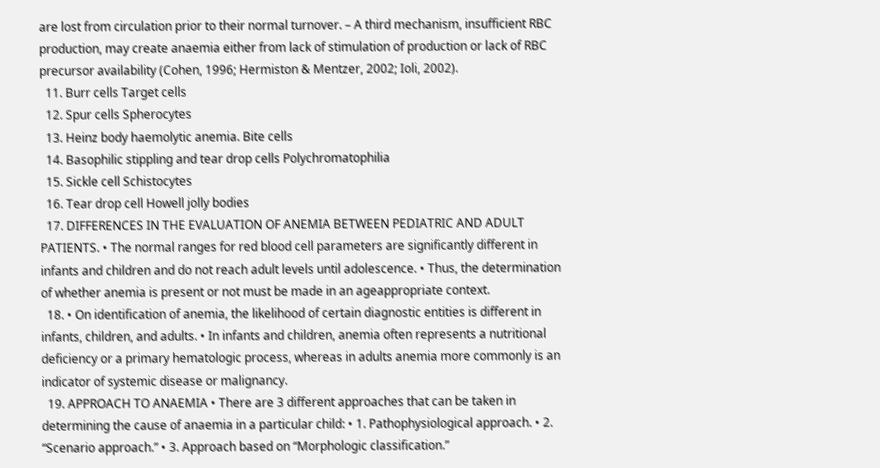are lost from circulation prior to their normal turnover. – A third mechanism, insufficient RBC production, may create anaemia either from lack of stimulation of production or lack of RBC precursor availability (Cohen, 1996; Hermiston & Mentzer, 2002; Ioli, 2002).
  11. Burr cells Target cells
  12. Spur cells Spherocytes
  13. Heinz body haemolytic anemia. Bite cells
  14. Basophilic stippling and tear drop cells Polychromatophilia
  15. Sickle cell Schistocytes
  16. Tear drop cell Howell jolly bodies
  17. DIFFERENCES IN THE EVALUATION OF ANEMIA BETWEEN PEDIATRIC AND ADULT PATIENTS. • The normal ranges for red blood cell parameters are significantly different in infants and children and do not reach adult levels until adolescence. • Thus, the determination of whether anemia is present or not must be made in an ageappropriate context.
  18. • On identification of anemia, the likelihood of certain diagnostic entities is different in infants, children, and adults. • In infants and children, anemia often represents a nutritional deficiency or a primary hematologic process, whereas in adults anemia more commonly is an indicator of systemic disease or malignancy.
  19. APPROACH TO ANAEMIA • There are 3 different approaches that can be taken in determining the cause of anaemia in a particular child: • 1. Pathophysiological approach. • 2. “Scenario approach.” • 3. Approach based on “Morphologic classification.”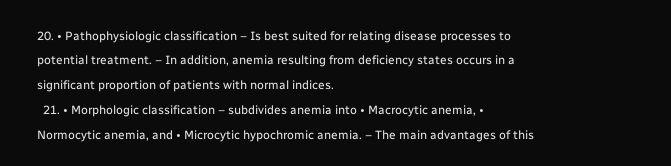20. • Pathophysiologic classification – Is best suited for relating disease processes to potential treatment. – In addition, anemia resulting from deficiency states occurs in a significant proportion of patients with normal indices.
  21. • Morphologic classification – subdivides anemia into • Macrocytic anemia, • Normocytic anemia, and • Microcytic hypochromic anemia. – The main advantages of this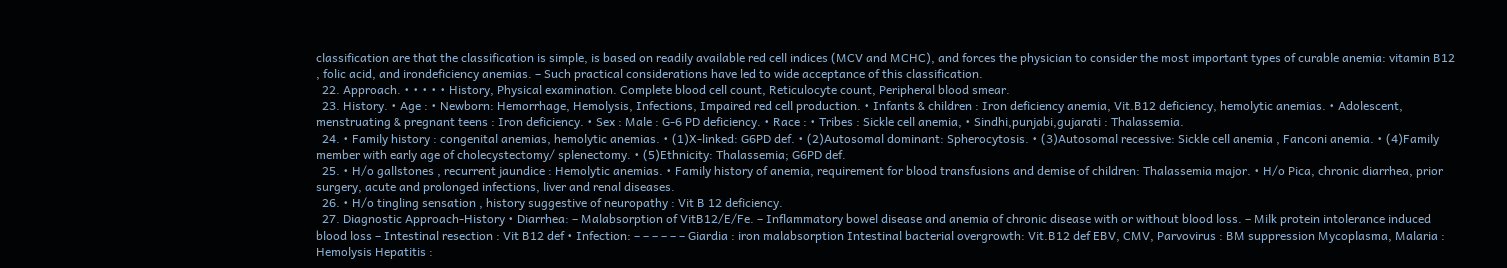classification are that the classification is simple, is based on readily available red cell indices (MCV and MCHC), and forces the physician to consider the most important types of curable anemia: vitamin B12 , folic acid, and irondeficiency anemias. – Such practical considerations have led to wide acceptance of this classification.
  22. Approach. • • • • • History, Physical examination. Complete blood cell count, Reticulocyte count, Peripheral blood smear.
  23. History. • Age : • Newborn: Hemorrhage, Hemolysis, Infections, Impaired red cell production. • Infants & children : Iron deficiency anemia, Vit.B12 deficiency, hemolytic anemias. • Adolescent, menstruating & pregnant teens : Iron deficiency. • Sex : Male : G-6 PD deficiency. • Race : • Tribes : Sickle cell anemia, • Sindhi,punjabi,gujarati : Thalassemia.
  24. • Family history : congenital anemias, hemolytic anemias. • (1)X-linked: G6PD def. • (2)Autosomal dominant: Spherocytosis. • (3)Autosomal recessive: Sickle cell anemia , Fanconi anemia. • (4)Family member with early age of cholecystectomy/ splenectomy. • (5)Ethnicity: Thalassemia; G6PD def.
  25. • H/o gallstones , recurrent jaundice : Hemolytic anemias. • Family history of anemia, requirement for blood transfusions and demise of children: Thalassemia major. • H/o Pica, chronic diarrhea, prior surgery, acute and prolonged infections, liver and renal diseases.
  26. • H/o tingling sensation , history suggestive of neuropathy : Vit B 12 deficiency.
  27. Diagnostic Approach-History • Diarrhea: – Malabsorption of VitB12/E/Fe. – Inflammatory bowel disease and anemia of chronic disease with or without blood loss. – Milk protein intolerance induced blood loss – Intestinal resection : Vit B12 def • Infection: – – – – – – Giardia : iron malabsorption Intestinal bacterial overgrowth: Vit.B12 def EBV, CMV, Parvovirus : BM suppression Mycoplasma, Malaria : Hemolysis Hepatitis :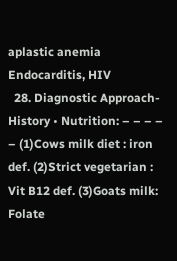aplastic anemia Endocarditis, HIV
  28. Diagnostic Approach-History • Nutrition: – – – – – (1)Cows milk diet : iron def. (2)Strict vegetarian : Vit B12 def. (3)Goats milk: Folate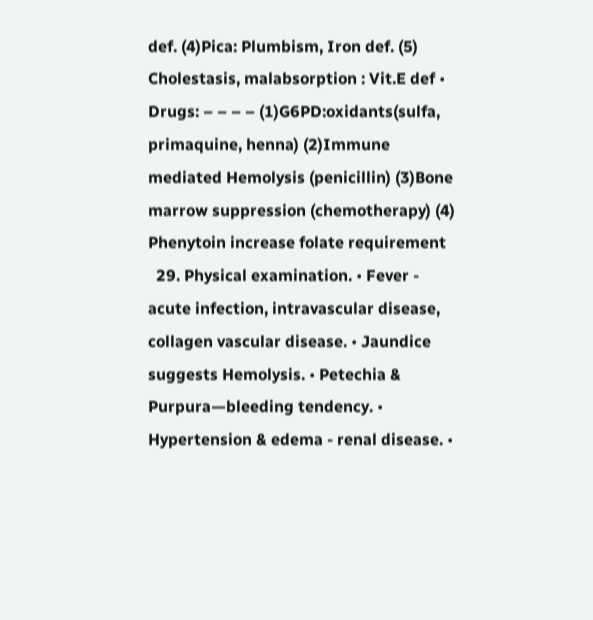def. (4)Pica: Plumbism, Iron def. (5) Cholestasis, malabsorption : Vit.E def • Drugs: – – – – (1)G6PD:oxidants(sulfa, primaquine, henna) (2)Immune mediated Hemolysis (penicillin) (3)Bone marrow suppression (chemotherapy) (4) Phenytoin increase folate requirement
  29. Physical examination. • Fever - acute infection, intravascular disease, collagen vascular disease. • Jaundice suggests Hemolysis. • Petechia & Purpura—bleeding tendency. • Hypertension & edema - renal disease. •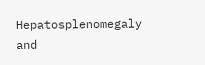Hepatosplenomegaly and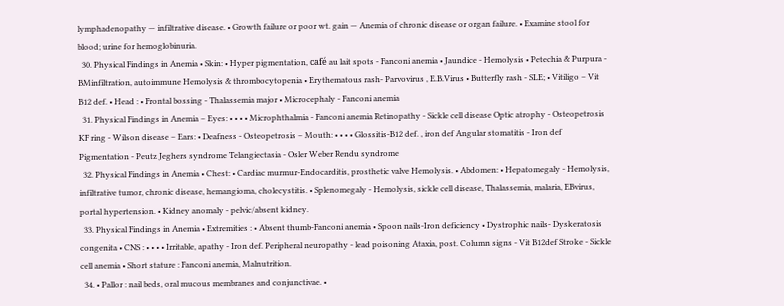lymphadenopathy — infiltrative disease. • Growth failure or poor wt. gain — Anemia of chronic disease or organ failure. • Examine stool for blood; urine for hemoglobinuria.
  30. Physical Findings in Anemia • Skin: • Hyper pigmentation, café au lait spots - Fanconi anemia • Jaundice - Hemolysis • Petechia & Purpura - BMinfiltration, autoimmune Hemolysis & thrombocytopenia • Erythematous rash- Parvovirus , E.B.Virus • Butterfly rash - SLE; • Vitiligo – Vit B12 def. • Head : • Frontal bossing - Thalassemia major • Microcephaly - Fanconi anemia
  31. Physical Findings in Anemia – Eyes: • • • • Microphthalmia - Fanconi anemia Retinopathy - Sickle cell disease Optic atrophy - Osteopetrosis KF ring - Wilson disease – Ears: • Deafness - Osteopetrosis – Mouth: • • • • Glossitis-B12 def. , iron def Angular stomatitis - Iron def Pigmentation - Peutz Jeghers syndrome Telangiectasia - Osler Weber Rendu syndrome
  32. Physical Findings in Anemia • Chest: • Cardiac murmur-Endocarditis, prosthetic valve Hemolysis. • Abdomen: • Hepatomegaly - Hemolysis, infiltrative tumor, chronic disease, hemangioma, cholecystitis. • Splenomegaly - Hemolysis, sickle cell disease, Thalassemia, malaria, EBvirus, portal hypertension. • Kidney anomaly - pelvic/absent kidney.
  33. Physical Findings in Anemia • Extremities : • Absent thumb-Fanconi anemia • Spoon nails-Iron deficiency • Dystrophic nails- Dyskeratosis congenita • CNS : • • • • Irritable, apathy - Iron def. Peripheral neuropathy - lead poisoning Ataxia, post. Column signs - Vit B12def Stroke - Sickle cell anemia • Short stature : Fanconi anemia, Malnutrition.
  34. • Pallor : nail beds, oral mucous membranes and conjunctivae. •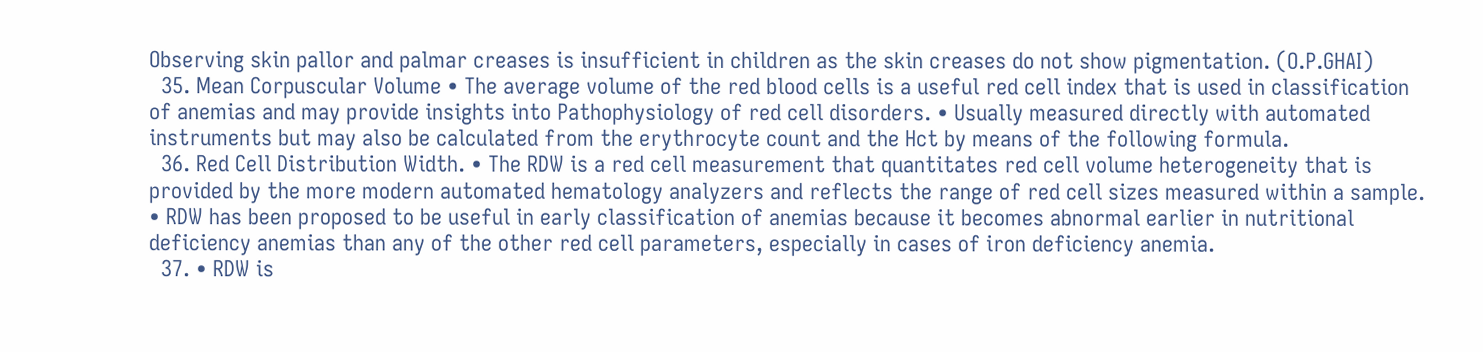Observing skin pallor and palmar creases is insufficient in children as the skin creases do not show pigmentation. (O.P.GHAI)
  35. Mean Corpuscular Volume • The average volume of the red blood cells is a useful red cell index that is used in classification of anemias and may provide insights into Pathophysiology of red cell disorders. • Usually measured directly with automated instruments but may also be calculated from the erythrocyte count and the Hct by means of the following formula.
  36. Red Cell Distribution Width. • The RDW is a red cell measurement that quantitates red cell volume heterogeneity that is provided by the more modern automated hematology analyzers and reflects the range of red cell sizes measured within a sample. • RDW has been proposed to be useful in early classification of anemias because it becomes abnormal earlier in nutritional deficiency anemias than any of the other red cell parameters, especially in cases of iron deficiency anemia.
  37. • RDW is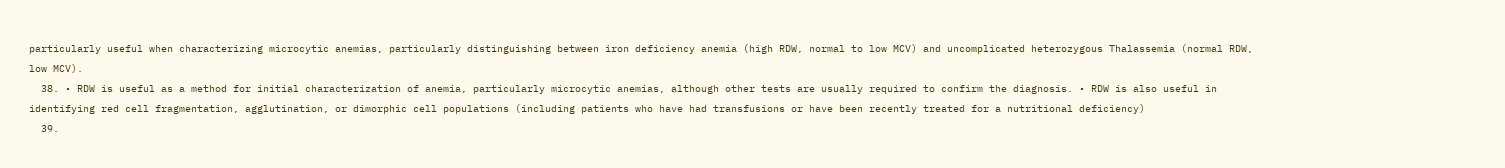particularly useful when characterizing microcytic anemias, particularly distinguishing between iron deficiency anemia (high RDW, normal to low MCV) and uncomplicated heterozygous Thalassemia (normal RDW, low MCV).
  38. • RDW is useful as a method for initial characterization of anemia, particularly microcytic anemias, although other tests are usually required to confirm the diagnosis. • RDW is also useful in identifying red cell fragmentation, agglutination, or dimorphic cell populations (including patients who have had transfusions or have been recently treated for a nutritional deficiency)
  39.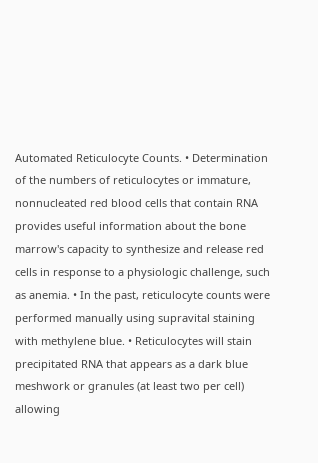Automated Reticulocyte Counts. • Determination of the numbers of reticulocytes or immature, nonnucleated red blood cells that contain RNA provides useful information about the bone marrow's capacity to synthesize and release red cells in response to a physiologic challenge, such as anemia. • In the past, reticulocyte counts were performed manually using supravital staining with methylene blue. • Reticulocytes will stain precipitated RNA that appears as a dark blue meshwork or granules (at least two per cell) allowing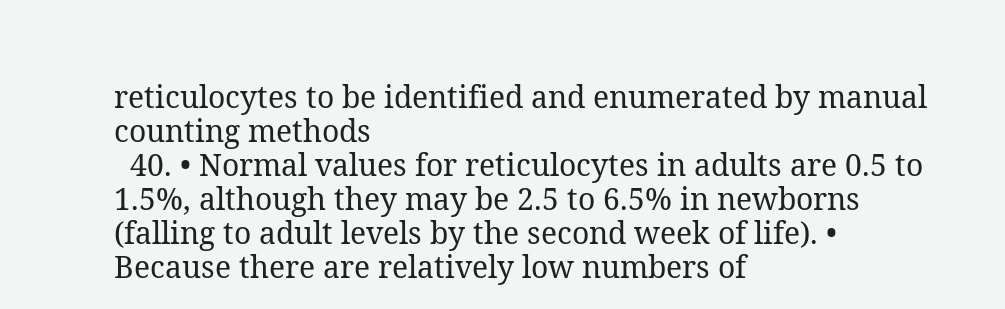reticulocytes to be identified and enumerated by manual counting methods
  40. • Normal values for reticulocytes in adults are 0.5 to 1.5%, although they may be 2.5 to 6.5% in newborns (falling to adult levels by the second week of life). • Because there are relatively low numbers of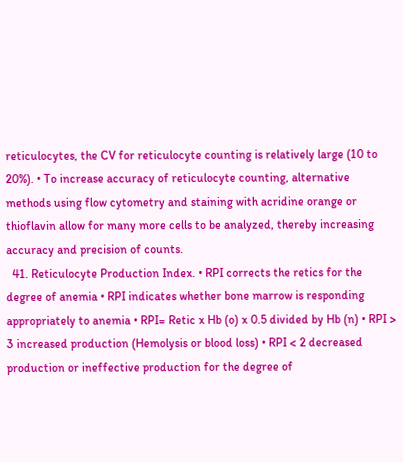reticulocytes, the CV for reticulocyte counting is relatively large (10 to 20%). • To increase accuracy of reticulocyte counting, alternative methods using flow cytometry and staining with acridine orange or thioflavin allow for many more cells to be analyzed, thereby increasing accuracy and precision of counts.
  41. Reticulocyte Production Index. • RPI corrects the retics for the degree of anemia • RPI indicates whether bone marrow is responding appropriately to anemia • RPI= Retic x Hb (o) x 0.5 divided by Hb (n) • RPI > 3 increased production (Hemolysis or blood loss) • RPI < 2 decreased production or ineffective production for the degree of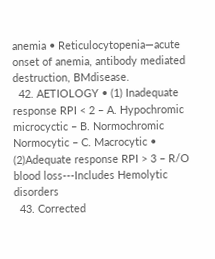anemia • Reticulocytopenia—acute onset of anemia, antibody mediated destruction, BMdisease.
  42. AETIOLOGY • (1) Inadequate response RPI < 2 – A. Hypochromic microcyctic – B. Normochromic Normocytic – C. Macrocytic • (2)Adequate response RPI > 3 – R/O blood loss---Includes Hemolytic disorders
  43. Corrected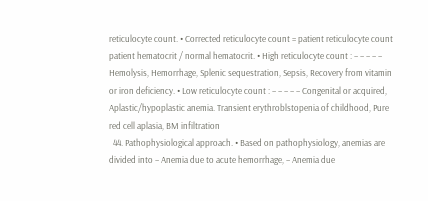reticulocyte count. • Corrected reticulocyte count = patient reticulocyte count patient hematocrit / normal hematocrit. • High reticulocyte count : – – – – – Hemolysis, Hemorrhage, Splenic sequestration, Sepsis, Recovery from vitamin or iron deficiency. • Low reticulocyte count : – – – – – Congenital or acquired, Aplastic/hypoplastic anemia. Transient erythroblstopenia of childhood, Pure red cell aplasia, BM infiltration
  44. Pathophysiological approach. • Based on pathophysiology, anemias are divided into – Anemia due to acute hemorrhage, – Anemia due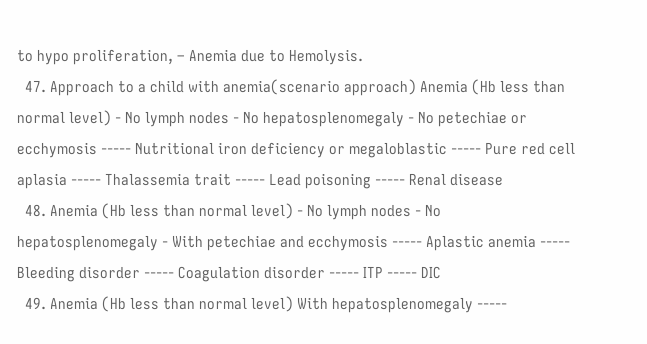to hypo proliferation, – Anemia due to Hemolysis.
  47. Approach to a child with anemia(scenario approach) Anemia (Hb less than normal level) - No lymph nodes - No hepatosplenomegaly - No petechiae or ecchymosis ----- Nutritional iron deficiency or megaloblastic ----- Pure red cell aplasia ----- Thalassemia trait ----- Lead poisoning ----- Renal disease
  48. Anemia (Hb less than normal level) - No lymph nodes - No hepatosplenomegaly - With petechiae and ecchymosis ----- Aplastic anemia ----- Bleeding disorder ----- Coagulation disorder ----- ITP ----- DIC
  49. Anemia (Hb less than normal level) With hepatosplenomegaly -----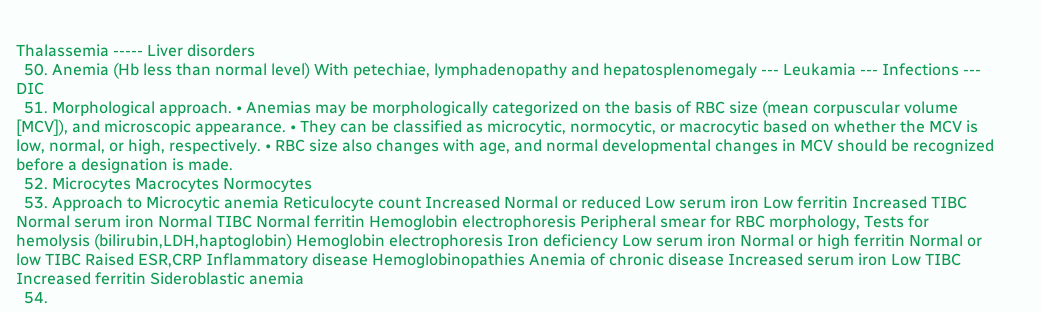Thalassemia ----- Liver disorders
  50. Anemia (Hb less than normal level) With petechiae, lymphadenopathy and hepatosplenomegaly --- Leukamia --- Infections --- DIC
  51. Morphological approach. • Anemias may be morphologically categorized on the basis of RBC size (mean corpuscular volume [MCV]), and microscopic appearance. • They can be classified as microcytic, normocytic, or macrocytic based on whether the MCV is low, normal, or high, respectively. • RBC size also changes with age, and normal developmental changes in MCV should be recognized before a designation is made.
  52. Microcytes Macrocytes Normocytes
  53. Approach to Microcytic anemia Reticulocyte count Increased Normal or reduced Low serum iron Low ferritin Increased TIBC Normal serum iron Normal TIBC Normal ferritin Hemoglobin electrophoresis Peripheral smear for RBC morphology, Tests for hemolysis (bilirubin,LDH,haptoglobin) Hemoglobin electrophoresis Iron deficiency Low serum iron Normal or high ferritin Normal or low TIBC Raised ESR,CRP Inflammatory disease Hemoglobinopathies Anemia of chronic disease Increased serum iron Low TIBC Increased ferritin Sideroblastic anemia
  54.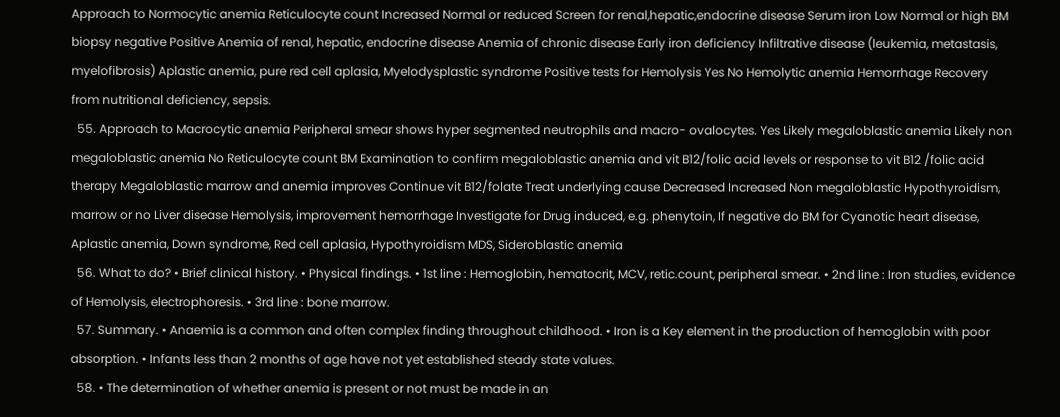Approach to Normocytic anemia Reticulocyte count Increased Normal or reduced Screen for renal,hepatic,endocrine disease Serum iron Low Normal or high BM biopsy negative Positive Anemia of renal, hepatic, endocrine disease Anemia of chronic disease Early iron deficiency Infiltrative disease (leukemia, metastasis, myelofibrosis) Aplastic anemia, pure red cell aplasia, Myelodysplastic syndrome Positive tests for Hemolysis Yes No Hemolytic anemia Hemorrhage Recovery from nutritional deficiency, sepsis.
  55. Approach to Macrocytic anemia Peripheral smear shows hyper segmented neutrophils and macro- ovalocytes. Yes Likely megaloblastic anemia Likely non megaloblastic anemia No Reticulocyte count BM Examination to confirm megaloblastic anemia and vit B12/folic acid levels or response to vit B12 /folic acid therapy Megaloblastic marrow and anemia improves Continue vit B12/folate Treat underlying cause Decreased Increased Non megaloblastic Hypothyroidism, marrow or no Liver disease Hemolysis, improvement hemorrhage Investigate for Drug induced, e.g. phenytoin, If negative do BM for Cyanotic heart disease, Aplastic anemia, Down syndrome, Red cell aplasia, Hypothyroidism MDS, Sideroblastic anemia
  56. What to do? • Brief clinical history. • Physical findings. • 1st line : Hemoglobin, hematocrit, MCV, retic.count, peripheral smear. • 2nd line : Iron studies, evidence of Hemolysis, electrophoresis. • 3rd line : bone marrow.
  57. Summary. • Anaemia is a common and often complex finding throughout childhood. • Iron is a Key element in the production of hemoglobin with poor absorption. • Infants less than 2 months of age have not yet established steady state values.
  58. • The determination of whether anemia is present or not must be made in an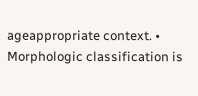ageappropriate context. • Morphologic classification is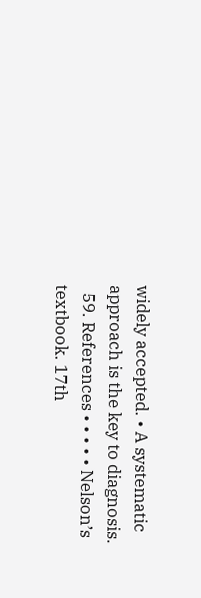widely accepted. • A systematic approach is the key to diagnosis.
  59. References • • • • • Nelson’s textbook. 17th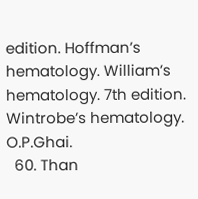edition. Hoffman’s hematology. William’s hematology. 7th edition. Wintrobe’s hematology. O.P.Ghai.
  60. Than